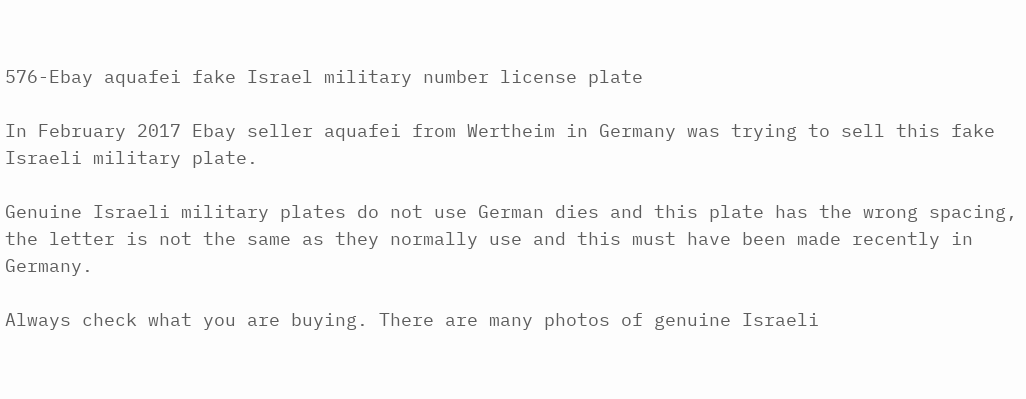576-Ebay aquafei fake Israel military number license plate

In February 2017 Ebay seller aquafei from Wertheim in Germany was trying to sell this fake Israeli military plate.

Genuine Israeli military plates do not use German dies and this plate has the wrong spacing, the letter is not the same as they normally use and this must have been made recently in Germany.

Always check what you are buying. There are many photos of genuine Israeli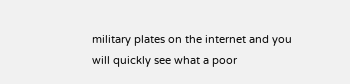military plates on the internet and you will quickly see what a poor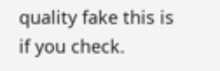quality fake this is if you check.